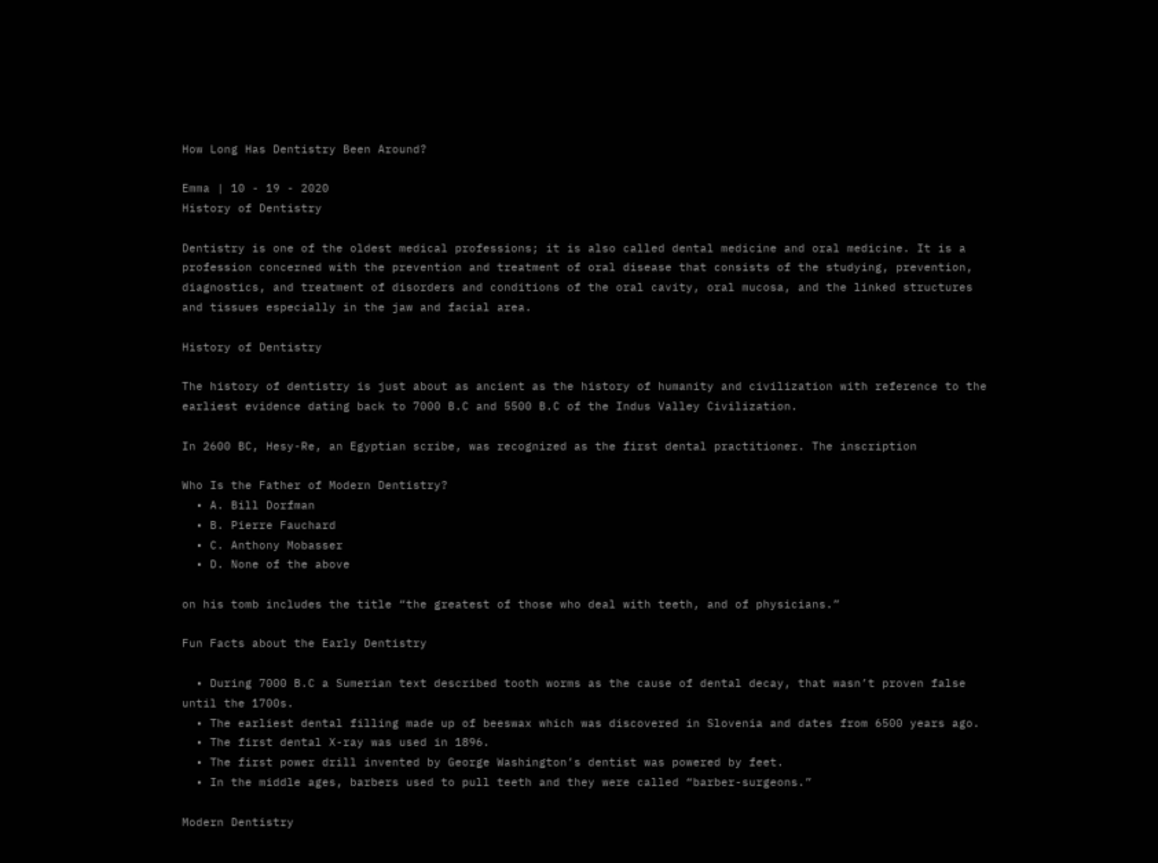How Long Has Dentistry Been Around?

Emma | 10 - 19 - 2020
History of Dentistry

Dentistry is one of the oldest medical professions; it is also called dental medicine and oral medicine. It is a profession concerned with the prevention and treatment of oral disease that consists of the studying, prevention, diagnostics, and treatment of disorders and conditions of the oral cavity, oral mucosa, and the linked structures and tissues especially in the jaw and facial area.

History of Dentistry

The history of dentistry is just about as ancient as the history of humanity and civilization with reference to the earliest evidence dating back to 7000 B.C and 5500 B.C of the Indus Valley Civilization.

In 2600 BC, Hesy-Re, an Egyptian scribe, was recognized as the first dental practitioner. The inscription

Who Is the Father of Modern Dentistry?
  • A. Bill Dorfman
  • B. Pierre Fauchard
  • C. Anthony Mobasser
  • D. None of the above

on his tomb includes the title “the greatest of those who deal with teeth, and of physicians.”

Fun Facts about the Early Dentistry

  • During 7000 B.C a Sumerian text described tooth worms as the cause of dental decay, that wasn’t proven false until the 1700s.
  • The earliest dental filling made up of beeswax which was discovered in Slovenia and dates from 6500 years ago.
  • The first dental X-ray was used in 1896.
  • The first power drill invented by George Washington’s dentist was powered by feet.
  • In the middle ages, barbers used to pull teeth and they were called “barber-surgeons.”

Modern Dentistry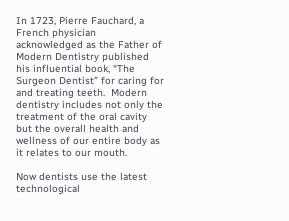In 1723, Pierre Fauchard, a French physician acknowledged as the Father of Modern Dentistry published his influential book, “The Surgeon Dentist” for caring for and treating teeth.  Modern dentistry includes not only the treatment of the oral cavity but the overall health and wellness of our entire body as it relates to our mouth.

Now dentists use the latest technological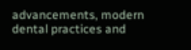advancements, modern dental practices and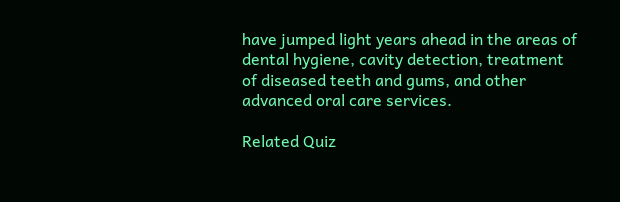have jumped light years ahead in the areas of dental hygiene, cavity detection, treatment of diseased teeth and gums, and other advanced oral care services.

Related Quiz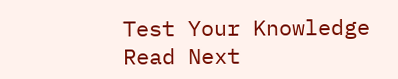Test Your Knowledge
Read Next